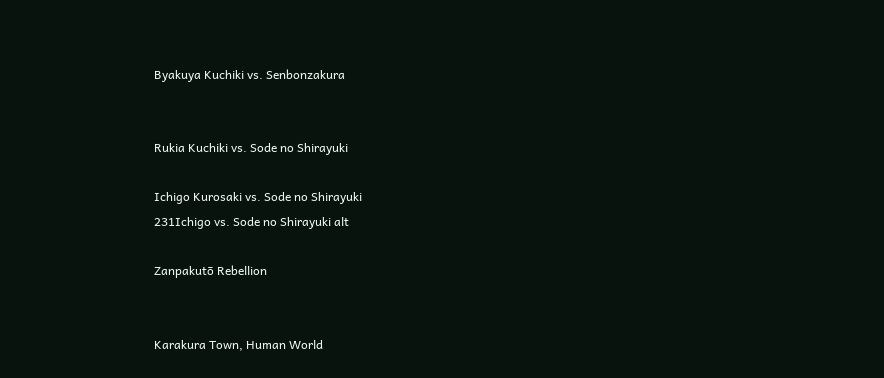Byakuya Kuchiki vs. Senbonzakura


Rukia Kuchiki vs. Sode no Shirayuki

Ichigo Kurosaki vs. Sode no Shirayuki
231Ichigo vs. Sode no Shirayuki alt

Zanpakutō Rebellion


Karakura Town, Human World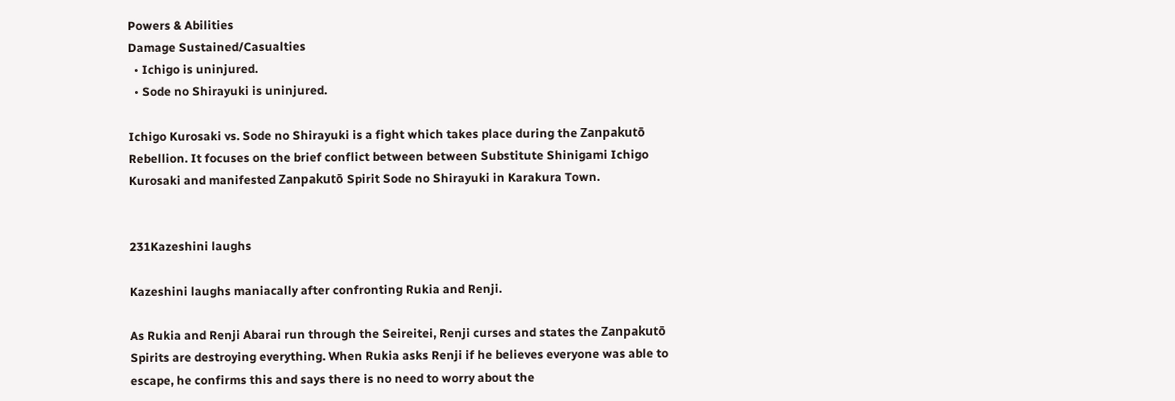Powers & Abilities
Damage Sustained/Casualties
  • Ichigo is uninjured.
  • Sode no Shirayuki is uninjured.

Ichigo Kurosaki vs. Sode no Shirayuki is a fight which takes place during the Zanpakutō Rebellion. It focuses on the brief conflict between between Substitute Shinigami Ichigo Kurosaki and manifested Zanpakutō Spirit Sode no Shirayuki in Karakura Town.


231Kazeshini laughs

Kazeshini laughs maniacally after confronting Rukia and Renji.

As Rukia and Renji Abarai run through the Seireitei, Renji curses and states the Zanpakutō Spirits are destroying everything. When Rukia asks Renji if he believes everyone was able to escape, he confirms this and says there is no need to worry about the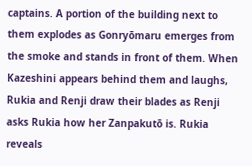captains. A portion of the building next to them explodes as Gonryōmaru emerges from the smoke and stands in front of them. When Kazeshini appears behind them and laughs, Rukia and Renji draw their blades as Renji asks Rukia how her Zanpakutō is. Rukia reveals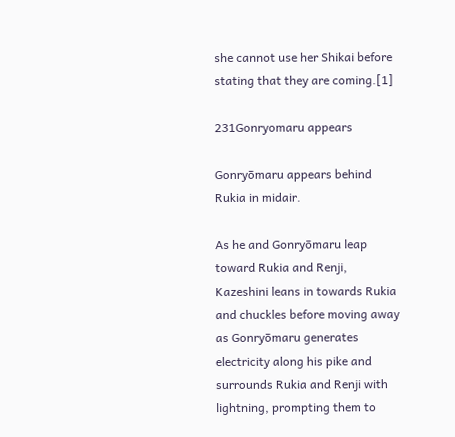she cannot use her Shikai before stating that they are coming.[1]

231Gonryomaru appears

Gonryōmaru appears behind Rukia in midair.

As he and Gonryōmaru leap toward Rukia and Renji, Kazeshini leans in towards Rukia and chuckles before moving away as Gonryōmaru generates electricity along his pike and surrounds Rukia and Renji with lightning, prompting them to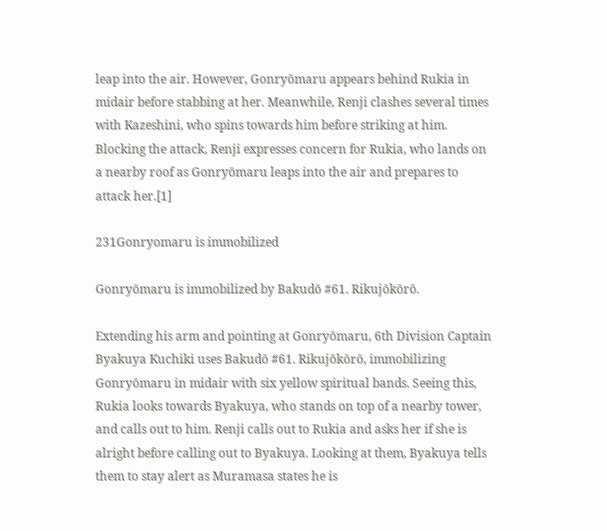leap into the air. However, Gonryōmaru appears behind Rukia in midair before stabbing at her. Meanwhile, Renji clashes several times with Kazeshini, who spins towards him before striking at him. Blocking the attack, Renji expresses concern for Rukia, who lands on a nearby roof as Gonryōmaru leaps into the air and prepares to attack her.[1]

231Gonryomaru is immobilized

Gonryōmaru is immobilized by Bakudō #61. Rikujōkōrō.

Extending his arm and pointing at Gonryōmaru, 6th Division Captain Byakuya Kuchiki uses Bakudō #61. Rikujōkōrō, immobilizing Gonryōmaru in midair with six yellow spiritual bands. Seeing this, Rukia looks towards Byakuya, who stands on top of a nearby tower, and calls out to him. Renji calls out to Rukia and asks her if she is alright before calling out to Byakuya. Looking at them, Byakuya tells them to stay alert as Muramasa states he is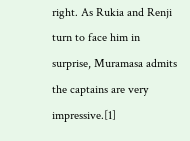right. As Rukia and Renji turn to face him in surprise, Muramasa admits the captains are very impressive.[1]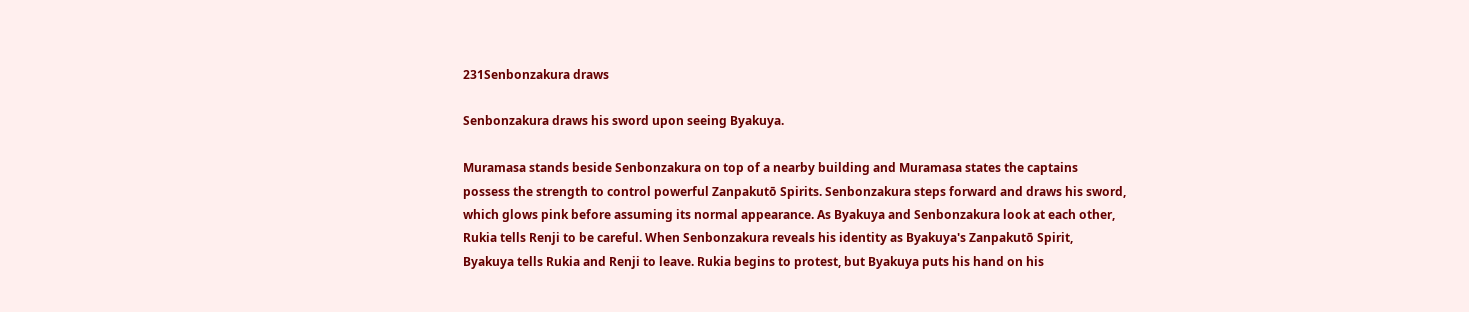231Senbonzakura draws

Senbonzakura draws his sword upon seeing Byakuya.

Muramasa stands beside Senbonzakura on top of a nearby building and Muramasa states the captains possess the strength to control powerful Zanpakutō Spirits. Senbonzakura steps forward and draws his sword, which glows pink before assuming its normal appearance. As Byakuya and Senbonzakura look at each other, Rukia tells Renji to be careful. When Senbonzakura reveals his identity as Byakuya's Zanpakutō Spirit, Byakuya tells Rukia and Renji to leave. Rukia begins to protest, but Byakuya puts his hand on his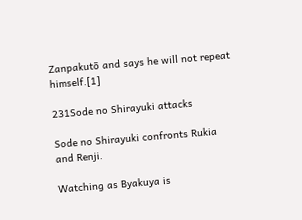Zanpakutō and says he will not repeat himself.[1]

231Sode no Shirayuki attacks

Sode no Shirayuki confronts Rukia and Renji.

Watching as Byakuya is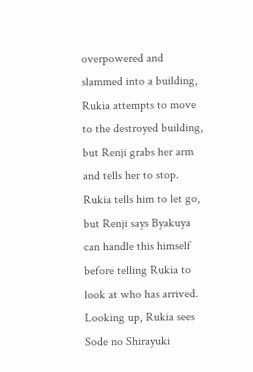overpowered and slammed into a building, Rukia attempts to move to the destroyed building, but Renji grabs her arm and tells her to stop. Rukia tells him to let go, but Renji says Byakuya can handle this himself before telling Rukia to look at who has arrived. Looking up, Rukia sees Sode no Shirayuki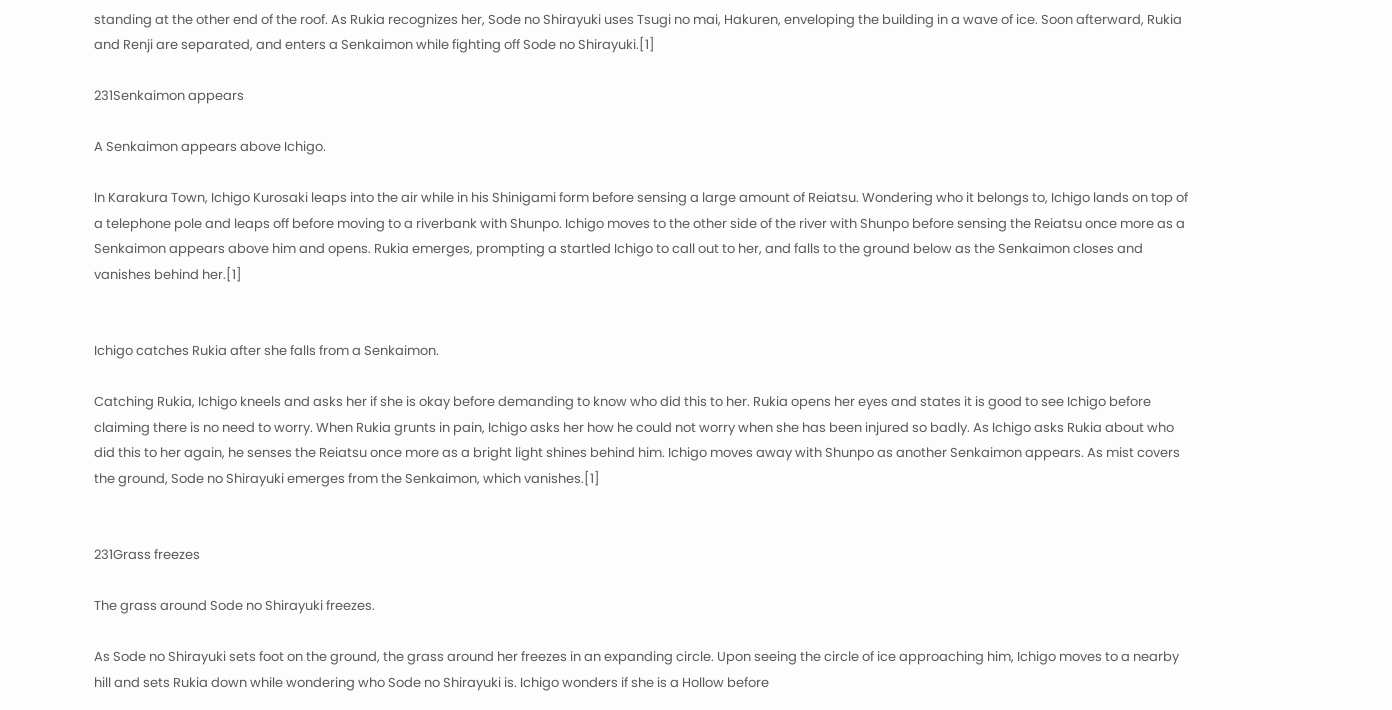standing at the other end of the roof. As Rukia recognizes her, Sode no Shirayuki uses Tsugi no mai, Hakuren, enveloping the building in a wave of ice. Soon afterward, Rukia and Renji are separated, and enters a Senkaimon while fighting off Sode no Shirayuki.[1]

231Senkaimon appears

A Senkaimon appears above Ichigo.

In Karakura Town, Ichigo Kurosaki leaps into the air while in his Shinigami form before sensing a large amount of Reiatsu. Wondering who it belongs to, Ichigo lands on top of a telephone pole and leaps off before moving to a riverbank with Shunpo. Ichigo moves to the other side of the river with Shunpo before sensing the Reiatsu once more as a Senkaimon appears above him and opens. Rukia emerges, prompting a startled Ichigo to call out to her, and falls to the ground below as the Senkaimon closes and vanishes behind her.[1]


Ichigo catches Rukia after she falls from a Senkaimon.

Catching Rukia, Ichigo kneels and asks her if she is okay before demanding to know who did this to her. Rukia opens her eyes and states it is good to see Ichigo before claiming there is no need to worry. When Rukia grunts in pain, Ichigo asks her how he could not worry when she has been injured so badly. As Ichigo asks Rukia about who did this to her again, he senses the Reiatsu once more as a bright light shines behind him. Ichigo moves away with Shunpo as another Senkaimon appears. As mist covers the ground, Sode no Shirayuki emerges from the Senkaimon, which vanishes.[1]


231Grass freezes

The grass around Sode no Shirayuki freezes.

As Sode no Shirayuki sets foot on the ground, the grass around her freezes in an expanding circle. Upon seeing the circle of ice approaching him, Ichigo moves to a nearby hill and sets Rukia down while wondering who Sode no Shirayuki is. Ichigo wonders if she is a Hollow before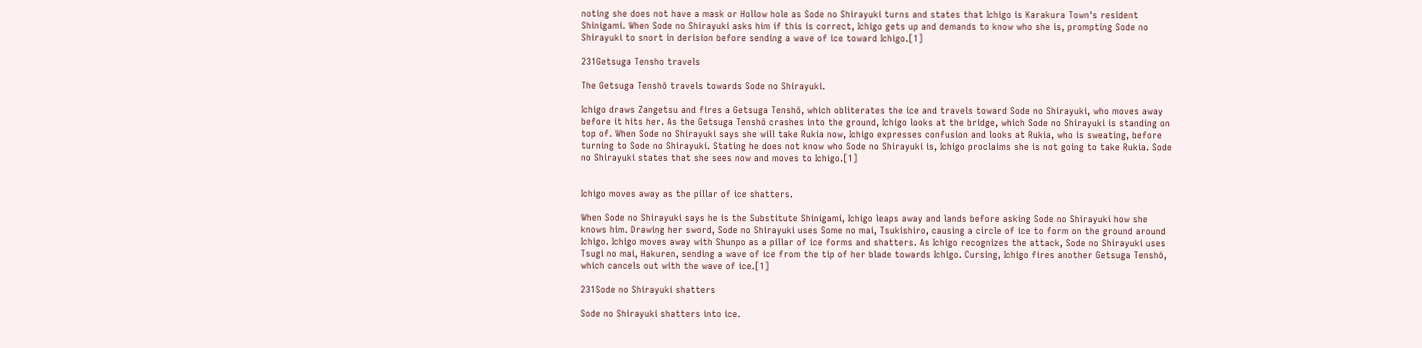noting she does not have a mask or Hollow hole as Sode no Shirayuki turns and states that Ichigo is Karakura Town's resident Shinigami. When Sode no Shirayuki asks him if this is correct, Ichigo gets up and demands to know who she is, prompting Sode no Shirayuki to snort in derision before sending a wave of ice toward Ichigo.[1]

231Getsuga Tensho travels

The Getsuga Tenshō travels towards Sode no Shirayuki.

Ichigo draws Zangetsu and fires a Getsuga Tenshō, which obliterates the ice and travels toward Sode no Shirayuki, who moves away before it hits her. As the Getsuga Tenshō crashes into the ground, Ichigo looks at the bridge, which Sode no Shirayuki is standing on top of. When Sode no Shirayuki says she will take Rukia now, Ichigo expresses confusion and looks at Rukia, who is sweating, before turning to Sode no Shirayuki. Stating he does not know who Sode no Shirayuki is, Ichigo proclaims she is not going to take Rukia. Sode no Shirayuki states that she sees now and moves to Ichigo.[1]


Ichigo moves away as the pillar of ice shatters.

When Sode no Shirayuki says he is the Substitute Shinigami, Ichigo leaps away and lands before asking Sode no Shirayuki how she knows him. Drawing her sword, Sode no Shirayuki uses Some no mai, Tsukishiro, causing a circle of ice to form on the ground around Ichigo. Ichigo moves away with Shunpo as a pillar of ice forms and shatters. As Ichigo recognizes the attack, Sode no Shirayuki uses Tsugi no mai, Hakuren, sending a wave of ice from the tip of her blade towards Ichigo. Cursing, Ichigo fires another Getsuga Tenshō, which cancels out with the wave of ice.[1]

231Sode no Shirayuki shatters

Sode no Shirayuki shatters into ice.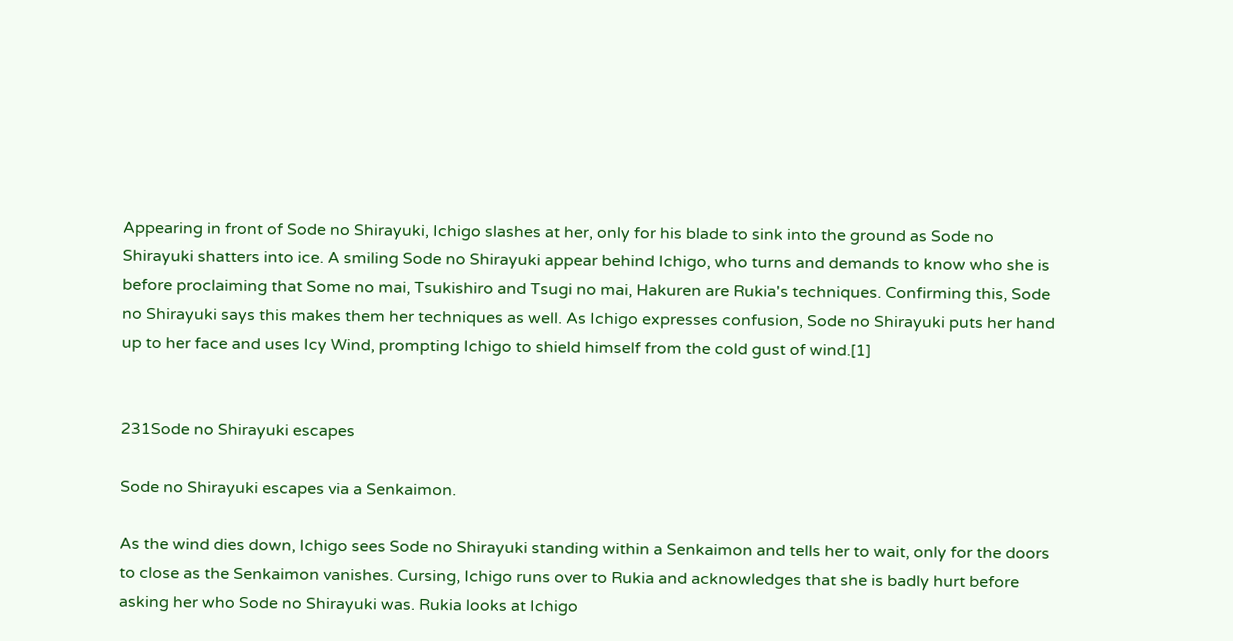Appearing in front of Sode no Shirayuki, Ichigo slashes at her, only for his blade to sink into the ground as Sode no Shirayuki shatters into ice. A smiling Sode no Shirayuki appear behind Ichigo, who turns and demands to know who she is before proclaiming that Some no mai, Tsukishiro and Tsugi no mai, Hakuren are Rukia's techniques. Confirming this, Sode no Shirayuki says this makes them her techniques as well. As Ichigo expresses confusion, Sode no Shirayuki puts her hand up to her face and uses Icy Wind, prompting Ichigo to shield himself from the cold gust of wind.[1]


231Sode no Shirayuki escapes

Sode no Shirayuki escapes via a Senkaimon.

As the wind dies down, Ichigo sees Sode no Shirayuki standing within a Senkaimon and tells her to wait, only for the doors to close as the Senkaimon vanishes. Cursing, Ichigo runs over to Rukia and acknowledges that she is badly hurt before asking her who Sode no Shirayuki was. Rukia looks at Ichigo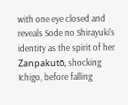with one eye closed and reveals Sode no Shirayuki's identity as the spirit of her Zanpakutō, shocking Ichigo, before falling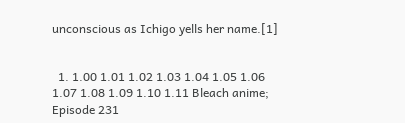unconscious as Ichigo yells her name.[1]


  1. 1.00 1.01 1.02 1.03 1.04 1.05 1.06 1.07 1.08 1.09 1.10 1.11 Bleach anime; Episode 231